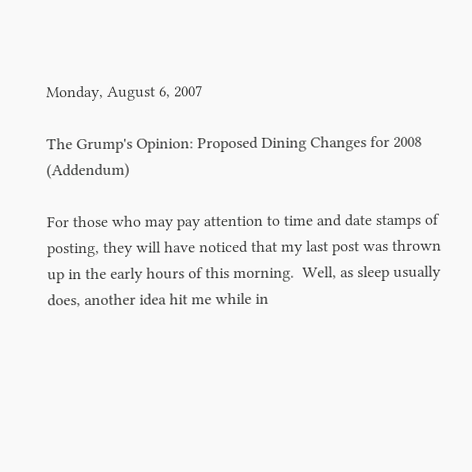Monday, August 6, 2007

The Grump's Opinion: Proposed Dining Changes for 2008 (Addendum)

For those who may pay attention to time and date stamps of posting, they will have noticed that my last post was thrown up in the early hours of this morning.  Well, as sleep usually does, another idea hit me while in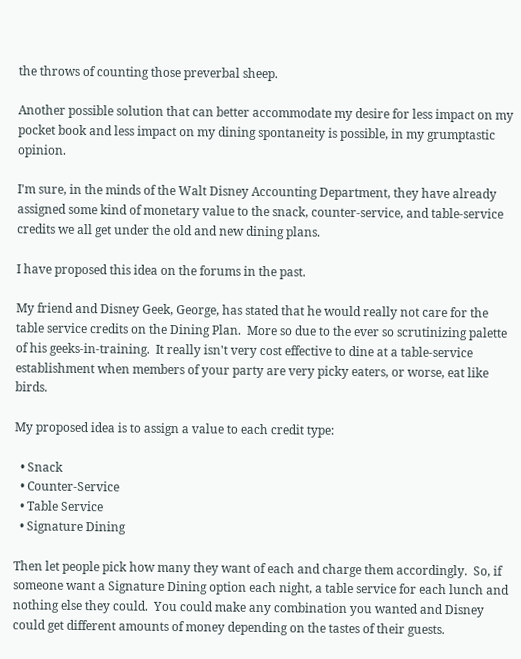the throws of counting those preverbal sheep.

Another possible solution that can better accommodate my desire for less impact on my pocket book and less impact on my dining spontaneity is possible, in my grumptastic opinion.

I'm sure, in the minds of the Walt Disney Accounting Department, they have already assigned some kind of monetary value to the snack, counter-service, and table-service credits we all get under the old and new dining plans.

I have proposed this idea on the forums in the past.

My friend and Disney Geek, George, has stated that he would really not care for the table service credits on the Dining Plan.  More so due to the ever so scrutinizing palette of his geeks-in-training.  It really isn't very cost effective to dine at a table-service establishment when members of your party are very picky eaters, or worse, eat like birds.

My proposed idea is to assign a value to each credit type:

  • Snack
  • Counter-Service
  • Table Service
  • Signature Dining

Then let people pick how many they want of each and charge them accordingly.  So, if someone want a Signature Dining option each night, a table service for each lunch and nothing else they could.  You could make any combination you wanted and Disney could get different amounts of money depending on the tastes of their guests.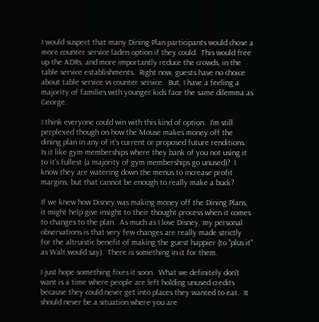I would suspect that many Dining Plan participants would chose a more counter service laden option if they could.  This would free up the ADRs, and more importantly reduce the crowds, in the table service establishments.  Right now, guests have no choice about table service vs counter service.  But, I have a feeling a majority of families with younger kids face the same dilemma as George.

I think everyone could win with this kind of option.  I'm still perplexed though on how the Mouse makes money off the dining plan in any of it's current or proposed future renditions.  Is it like gym memberships where they bank of you not using it to it's fullest (a majority of gym memberships go unused)?  I know they are watering down the menus to increase profit margins, but that cannot be enough to really make a buck?

If we knew how Disney was making money off the Dining Plans, it might help give insight to their thought process when it comes to changes to the plan.  As much as I love Disney, my personal observations is that very few changes are really made strictly for the altruistic benefit of making the guest happier (to "plus it" as Walt would say).  There is something in it for them.

I just hope something fixes it soon.  What we definitely don't want is a time where people are left holding unused credits because they could never get into places they wanted to eat.  It should never be a situation where you are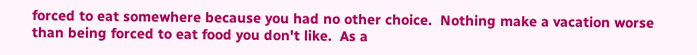forced to eat somewhere because you had no other choice.  Nothing make a vacation worse than being forced to eat food you don't like.  As a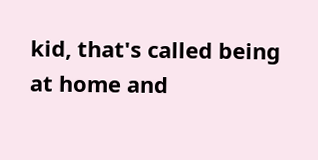kid, that's called being at home and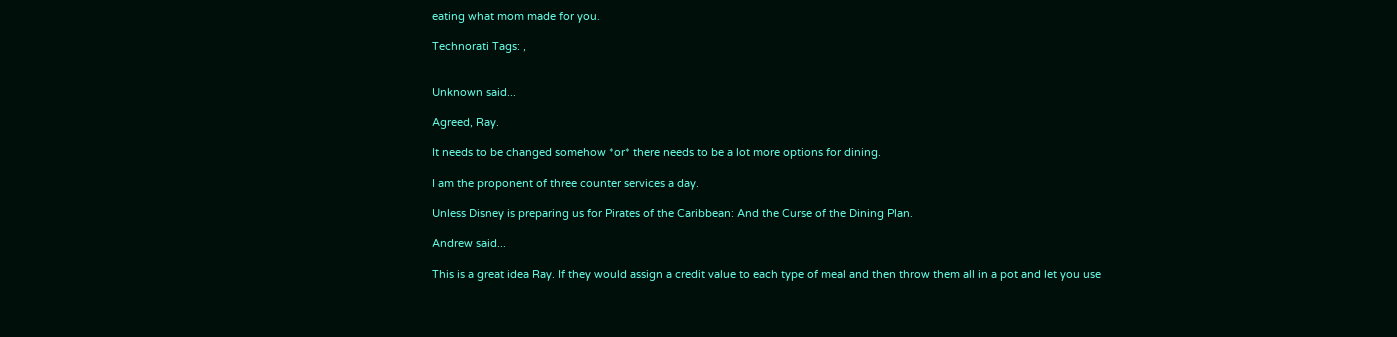eating what mom made for you.

Technorati Tags: ,


Unknown said...

Agreed, Ray.

It needs to be changed somehow *or* there needs to be a lot more options for dining.

I am the proponent of three counter services a day.

Unless Disney is preparing us for Pirates of the Caribbean: And the Curse of the Dining Plan.

Andrew said...

This is a great idea Ray. If they would assign a credit value to each type of meal and then throw them all in a pot and let you use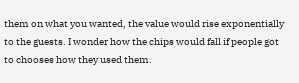them on what you wanted, the value would rise exponentially to the guests. I wonder how the chips would fall if people got to chooses how they used them.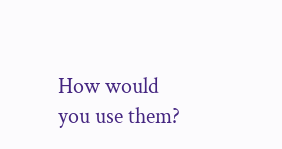How would you use them?